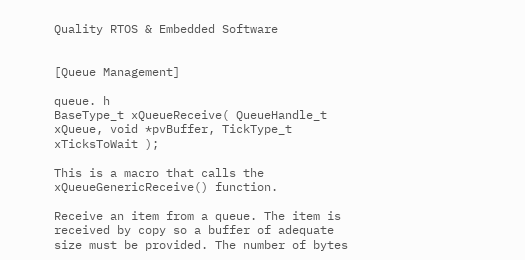Quality RTOS & Embedded Software


[Queue Management]

queue. h
BaseType_t xQueueReceive( QueueHandle_t xQueue, void *pvBuffer, TickType_t xTicksToWait );

This is a macro that calls the xQueueGenericReceive() function.

Receive an item from a queue. The item is received by copy so a buffer of adequate size must be provided. The number of bytes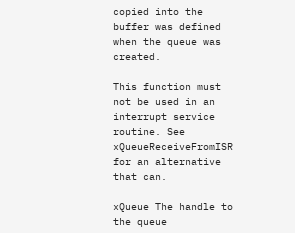copied into the buffer was defined when the queue was created.

This function must not be used in an interrupt service routine. See xQueueReceiveFromISR for an alternative that can.

xQueue The handle to the queue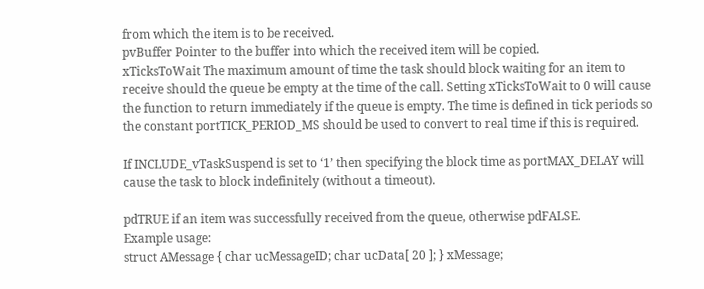from which the item is to be received.
pvBuffer Pointer to the buffer into which the received item will be copied.
xTicksToWait The maximum amount of time the task should block waiting for an item to receive should the queue be empty at the time of the call. Setting xTicksToWait to 0 will cause the function to return immediately if the queue is empty. The time is defined in tick periods so the constant portTICK_PERIOD_MS should be used to convert to real time if this is required.

If INCLUDE_vTaskSuspend is set to ‘1’ then specifying the block time as portMAX_DELAY will cause the task to block indefinitely (without a timeout).

pdTRUE if an item was successfully received from the queue, otherwise pdFALSE.
Example usage:
struct AMessage { char ucMessageID; char ucData[ 20 ]; } xMessage;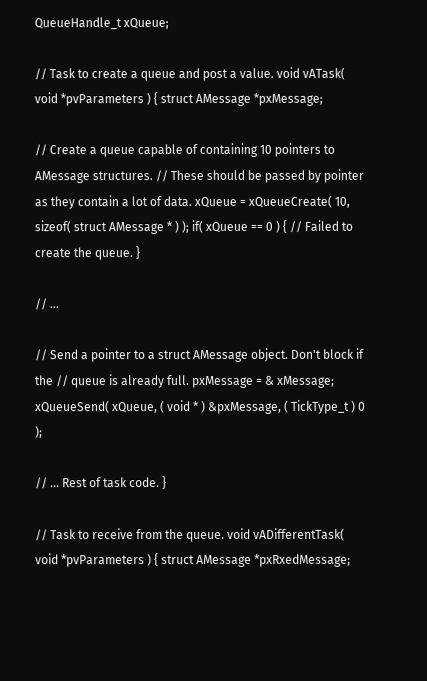QueueHandle_t xQueue;

// Task to create a queue and post a value. void vATask( void *pvParameters ) { struct AMessage *pxMessage;

// Create a queue capable of containing 10 pointers to AMessage structures. // These should be passed by pointer as they contain a lot of data. xQueue = xQueueCreate( 10, sizeof( struct AMessage * ) ); if( xQueue == 0 ) { // Failed to create the queue. }

// ...

// Send a pointer to a struct AMessage object. Don't block if the // queue is already full. pxMessage = & xMessage; xQueueSend( xQueue, ( void * ) &pxMessage, ( TickType_t ) 0 );

// ... Rest of task code. }

// Task to receive from the queue. void vADifferentTask( void *pvParameters ) { struct AMessage *pxRxedMessage;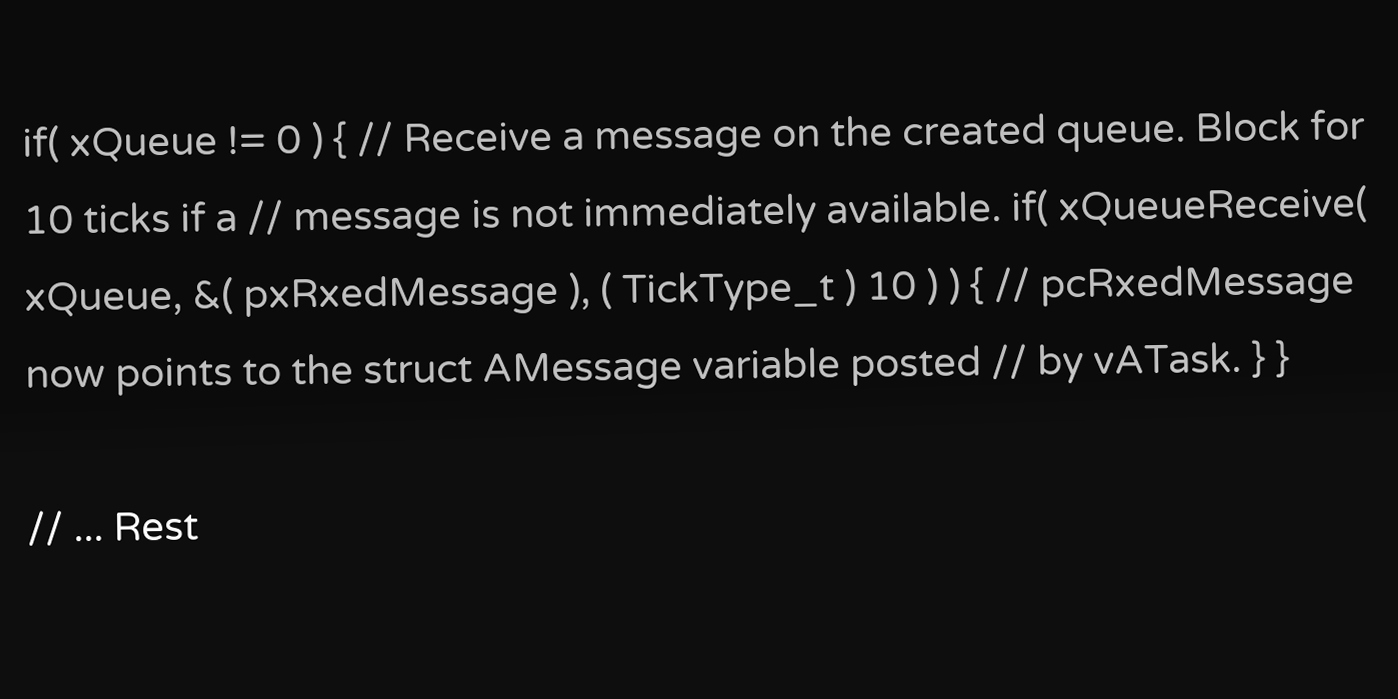if( xQueue != 0 ) { // Receive a message on the created queue. Block for 10 ticks if a // message is not immediately available. if( xQueueReceive( xQueue, &( pxRxedMessage ), ( TickType_t ) 10 ) ) { // pcRxedMessage now points to the struct AMessage variable posted // by vATask. } }

// ... Rest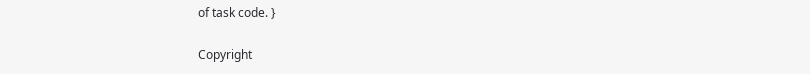of task code. }

Copyright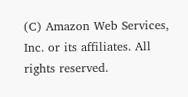(C) Amazon Web Services, Inc. or its affiliates. All rights reserved.